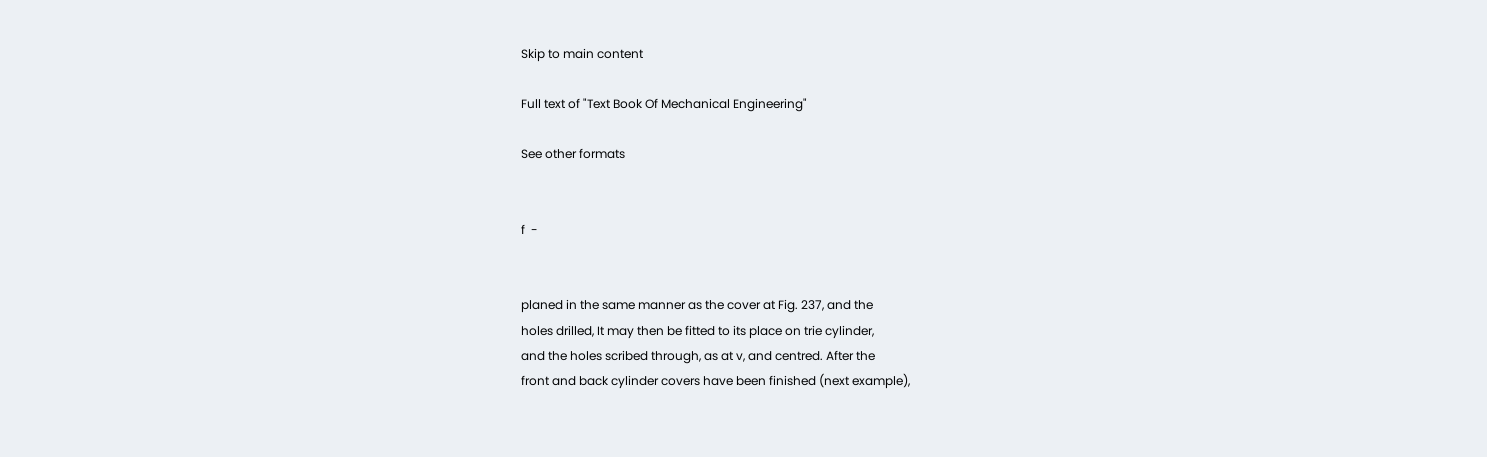Skip to main content

Full text of "Text Book Of Mechanical Engineering"

See other formats


f  -


planed in the same manner as the cover at Fig. 237, and the
holes drilled, It may then be fitted to its place on trie cylinder,
and the holes scribed through, as at v, and centred. After the
front and back cylinder covers have been finished (next example),